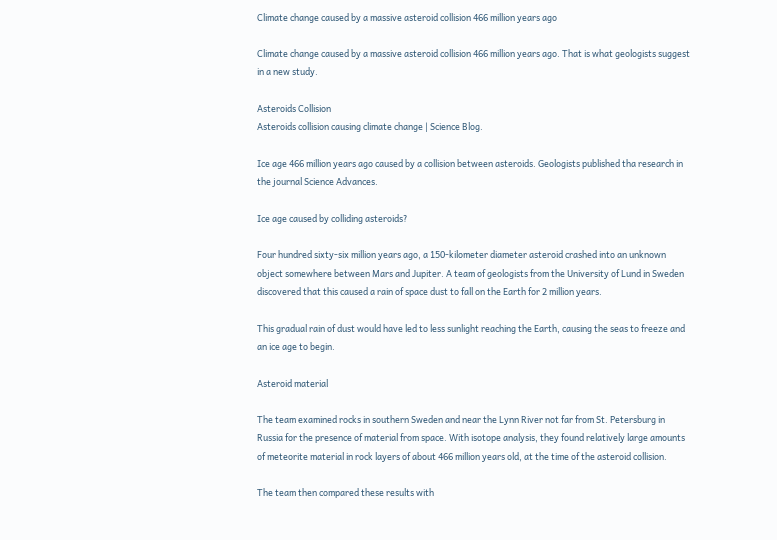Climate change caused by a massive asteroid collision 466 million years ago

Climate change caused by a massive asteroid collision 466 million years ago. That is what geologists suggest in a new study.

Asteroids Collision
Asteroids collision causing climate change | Science Blog.

Ice age 466 million years ago caused by a collision between asteroids. Geologists published tha research in the journal Science Advances.

Ice age caused by colliding asteroids?

Four hundred sixty-six million years ago, a 150-kilometer diameter asteroid crashed into an unknown object somewhere between Mars and Jupiter. A team of geologists from the University of Lund in Sweden discovered that this caused a rain of space dust to fall on the Earth for 2 million years.

This gradual rain of dust would have led to less sunlight reaching the Earth, causing the seas to freeze and an ice age to begin.

Asteroid material

The team examined rocks in southern Sweden and near the Lynn River not far from St. Petersburg in Russia for the presence of material from space. With isotope analysis, they found relatively large amounts of meteorite material in rock layers of about 466 million years old, at the time of the asteroid collision.

The team then compared these results with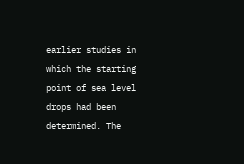earlier studies in which the starting point of sea level drops had been determined. The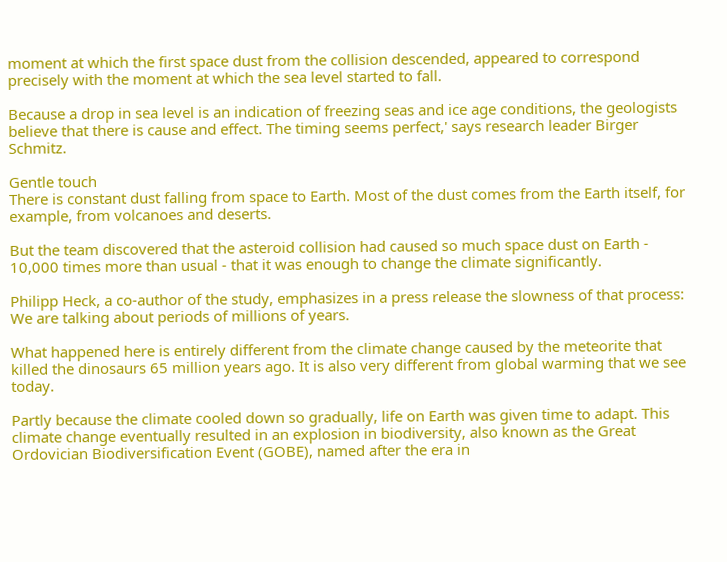moment at which the first space dust from the collision descended, appeared to correspond precisely with the moment at which the sea level started to fall.

Because a drop in sea level is an indication of freezing seas and ice age conditions, the geologists believe that there is cause and effect. The timing seems perfect,' says research leader Birger Schmitz.

Gentle touch
There is constant dust falling from space to Earth. Most of the dust comes from the Earth itself, for example, from volcanoes and deserts.

But the team discovered that the asteroid collision had caused so much space dust on Earth - 10,000 times more than usual - that it was enough to change the climate significantly.

Philipp Heck, a co-author of the study, emphasizes in a press release the slowness of that process: We are talking about periods of millions of years.

What happened here is entirely different from the climate change caused by the meteorite that killed the dinosaurs 65 million years ago. It is also very different from global warming that we see today.

Partly because the climate cooled down so gradually, life on Earth was given time to adapt. This climate change eventually resulted in an explosion in biodiversity, also known as the Great Ordovician Biodiversification Event (GOBE), named after the era in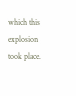which this explosion took place.